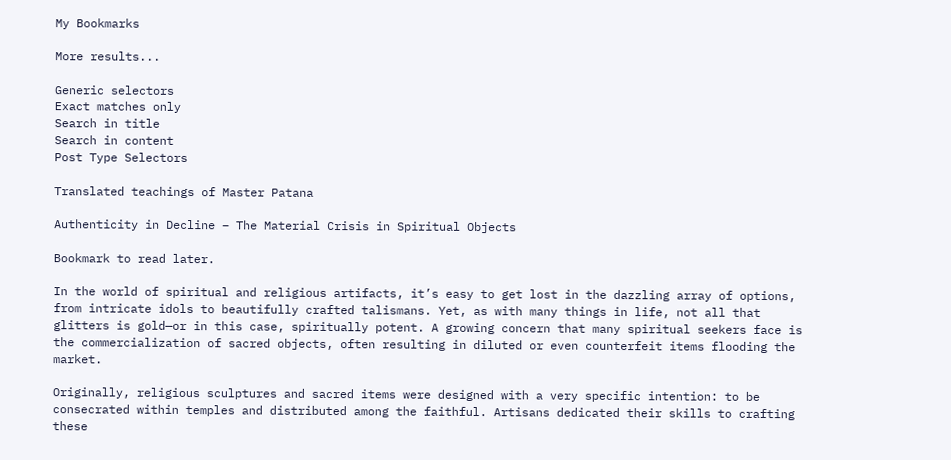My Bookmarks

More results...

Generic selectors
Exact matches only
Search in title
Search in content
Post Type Selectors

Translated teachings of Master Patana

Authenticity in Decline – The Material Crisis in Spiritual Objects

Bookmark to read later.

In the world of spiritual and religious artifacts, it’s easy to get lost in the dazzling array of options, from intricate idols to beautifully crafted talismans. Yet, as with many things in life, not all that glitters is gold—or in this case, spiritually potent. A growing concern that many spiritual seekers face is the commercialization of sacred objects, often resulting in diluted or even counterfeit items flooding the market.

Originally, religious sculptures and sacred items were designed with a very specific intention: to be consecrated within temples and distributed among the faithful. Artisans dedicated their skills to crafting these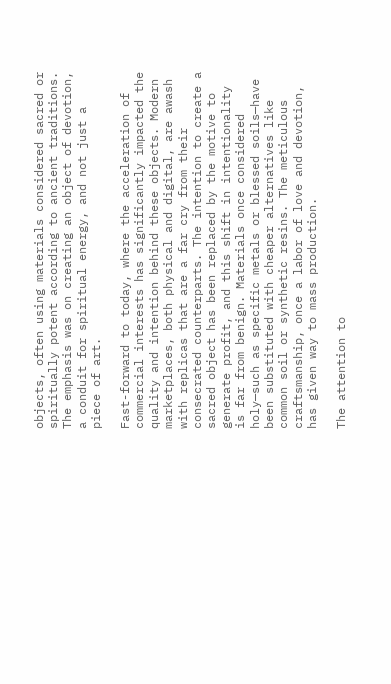objects, often using materials considered sacred or spiritually potent according to ancient traditions. The emphasis was on creating an object of devotion, a conduit for spiritual energy, and not just a piece of art.

Fast-forward to today, where the acceleration of commercial interests has significantly impacted the quality and intention behind these objects. Modern marketplaces, both physical and digital, are awash with replicas that are a far cry from their consecrated counterparts. The intention to create a sacred object has been replaced by the motive to generate profit, and this shift in intentionality is far from benign. Materials once considered holy—such as specific metals or blessed soils—have been substituted with cheaper alternatives like common soil or synthetic resins. The meticulous craftsmanship, once a labor of love and devotion, has given way to mass production.

The attention to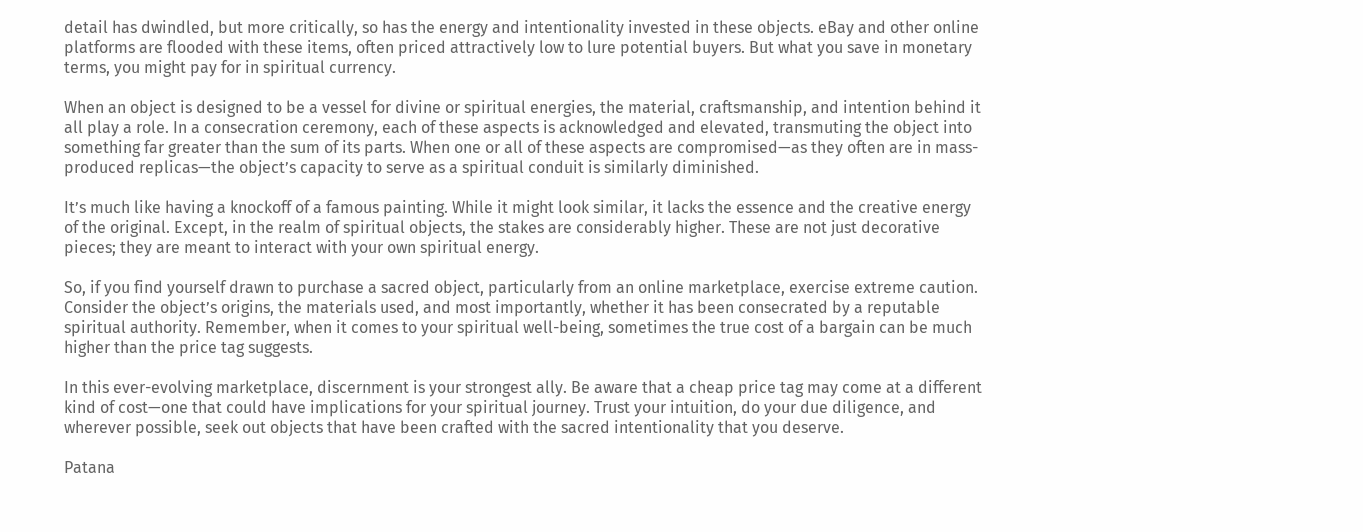detail has dwindled, but more critically, so has the energy and intentionality invested in these objects. eBay and other online platforms are flooded with these items, often priced attractively low to lure potential buyers. But what you save in monetary terms, you might pay for in spiritual currency.

When an object is designed to be a vessel for divine or spiritual energies, the material, craftsmanship, and intention behind it all play a role. In a consecration ceremony, each of these aspects is acknowledged and elevated, transmuting the object into something far greater than the sum of its parts. When one or all of these aspects are compromised—as they often are in mass-produced replicas—the object’s capacity to serve as a spiritual conduit is similarly diminished.

It’s much like having a knockoff of a famous painting. While it might look similar, it lacks the essence and the creative energy of the original. Except, in the realm of spiritual objects, the stakes are considerably higher. These are not just decorative pieces; they are meant to interact with your own spiritual energy.

So, if you find yourself drawn to purchase a sacred object, particularly from an online marketplace, exercise extreme caution. Consider the object’s origins, the materials used, and most importantly, whether it has been consecrated by a reputable spiritual authority. Remember, when it comes to your spiritual well-being, sometimes the true cost of a bargain can be much higher than the price tag suggests.

In this ever-evolving marketplace, discernment is your strongest ally. Be aware that a cheap price tag may come at a different kind of cost—one that could have implications for your spiritual journey. Trust your intuition, do your due diligence, and wherever possible, seek out objects that have been crafted with the sacred intentionality that you deserve.

Patana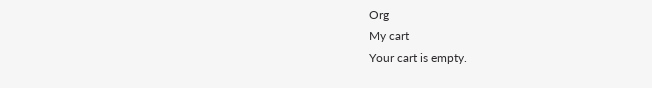Org
My cart
Your cart is empty.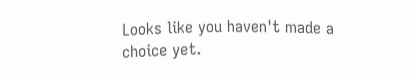Looks like you haven't made a choice yet.